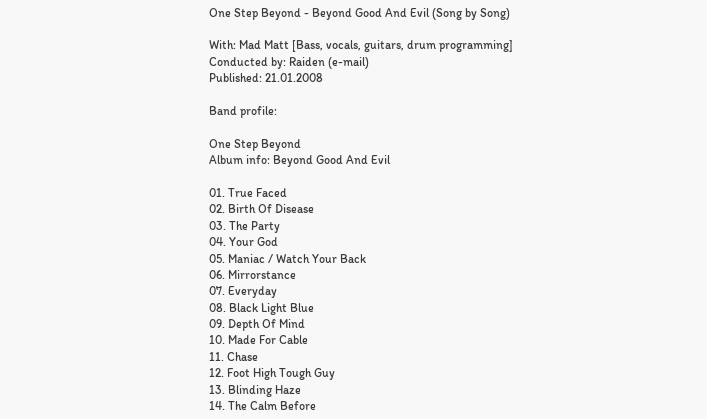One Step Beyond - Beyond Good And Evil (Song by Song)

With: Mad Matt [Bass, vocals, guitars, drum programming]
Conducted by: Raiden (e-mail)
Published: 21.01.2008

Band profile:

One Step Beyond
Album info: Beyond Good And Evil

01. True Faced
02. Birth Of Disease
03. The Party
04. Your God
05. Maniac / Watch Your Back
06. Mirrorstance
07. Everyday
08. Black Light Blue
09. Depth Of Mind
10. Made For Cable
11. Chase
12. Foot High Tough Guy
13. Blinding Haze
14. The Calm Before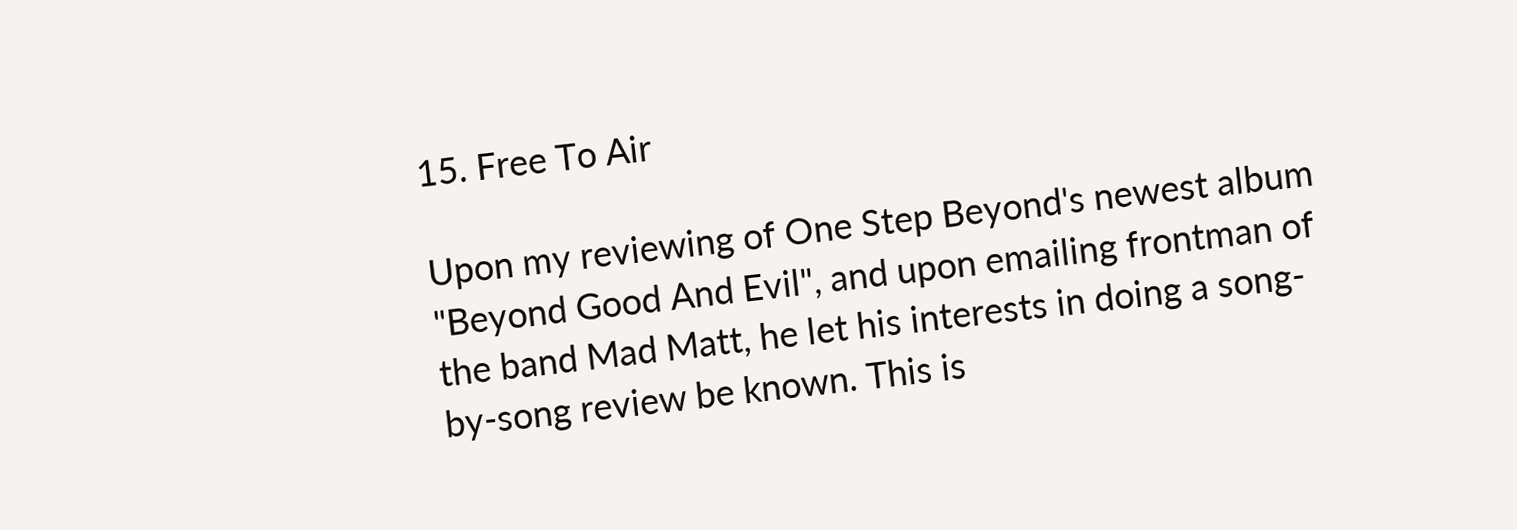15. Free To Air

Upon my reviewing of One Step Beyond's newest album "Beyond Good And Evil", and upon emailing frontman of the band Mad Matt, he let his interests in doing a song-by-song review be known. This is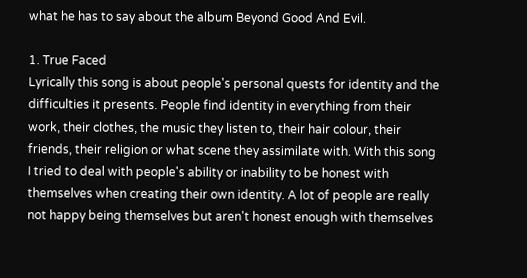what he has to say about the album Beyond Good And Evil.

1. True Faced
Lyrically this song is about people's personal quests for identity and the difficulties it presents. People find identity in everything from their work, their clothes, the music they listen to, their hair colour, their friends, their religion or what scene they assimilate with. With this song I tried to deal with people's ability or inability to be honest with themselves when creating their own identity. A lot of people are really not happy being themselves but aren't honest enough with themselves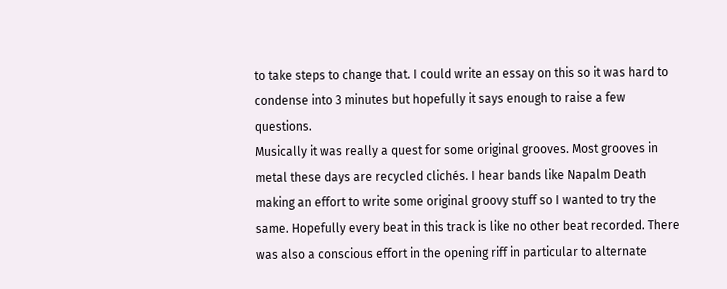to take steps to change that. I could write an essay on this so it was hard to condense into 3 minutes but hopefully it says enough to raise a few questions.
Musically it was really a quest for some original grooves. Most grooves in metal these days are recycled clichés. I hear bands like Napalm Death making an effort to write some original groovy stuff so I wanted to try the same. Hopefully every beat in this track is like no other beat recorded. There was also a conscious effort in the opening riff in particular to alternate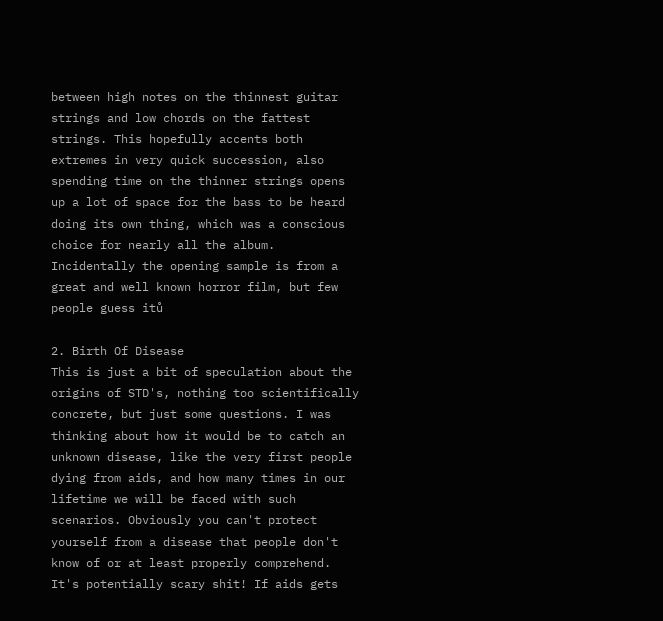between high notes on the thinnest guitar strings and low chords on the fattest strings. This hopefully accents both extremes in very quick succession, also spending time on the thinner strings opens up a lot of space for the bass to be heard doing its own thing, which was a conscious choice for nearly all the album.
Incidentally the opening sample is from a great and well known horror film, but few people guess itů

2. Birth Of Disease
This is just a bit of speculation about the origins of STD's, nothing too scientifically concrete, but just some questions. I was thinking about how it would be to catch an unknown disease, like the very first people dying from aids, and how many times in our lifetime we will be faced with such scenarios. Obviously you can't protect yourself from a disease that people don't know of or at least properly comprehend. It's potentially scary shit! If aids gets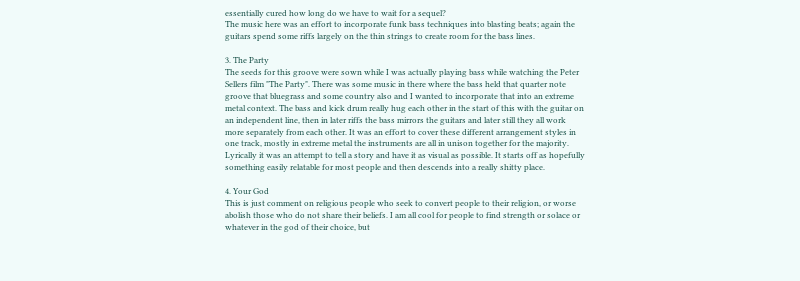essentially cured how long do we have to wait for a sequel?
The music here was an effort to incorporate funk bass techniques into blasting beats; again the guitars spend some riffs largely on the thin strings to create room for the bass lines.

3. The Party
The seeds for this groove were sown while I was actually playing bass while watching the Peter Sellers film "The Party". There was some music in there where the bass held that quarter note groove that bluegrass and some country also and I wanted to incorporate that into an extreme metal context. The bass and kick drum really hug each other in the start of this with the guitar on an independent line, then in later riffs the bass mirrors the guitars and later still they all work more separately from each other. It was an effort to cover these different arrangement styles in one track, mostly in extreme metal the instruments are all in unison together for the majority.
Lyrically it was an attempt to tell a story and have it as visual as possible. It starts off as hopefully something easily relatable for most people and then descends into a really shitty place.

4. Your God
This is just comment on religious people who seek to convert people to their religion, or worse abolish those who do not share their beliefs. I am all cool for people to find strength or solace or whatever in the god of their choice, but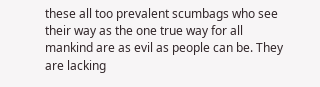these all too prevalent scumbags who see their way as the one true way for all mankind are as evil as people can be. They are lacking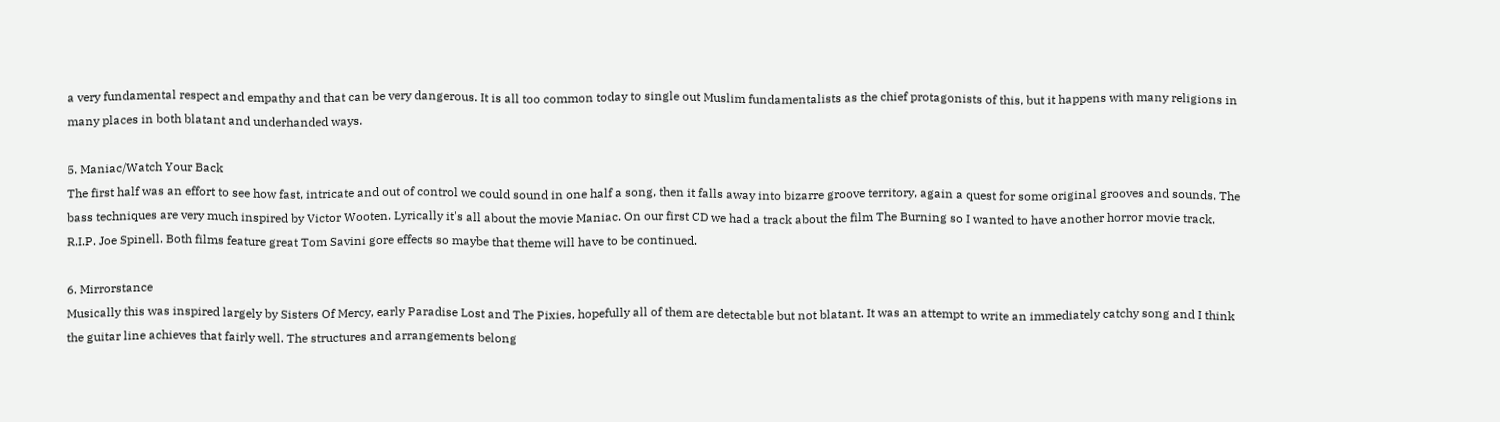a very fundamental respect and empathy and that can be very dangerous. It is all too common today to single out Muslim fundamentalists as the chief protagonists of this, but it happens with many religions in many places in both blatant and underhanded ways.

5. Maniac/Watch Your Back
The first half was an effort to see how fast, intricate and out of control we could sound in one half a song, then it falls away into bizarre groove territory, again a quest for some original grooves and sounds. The bass techniques are very much inspired by Victor Wooten. Lyrically it's all about the movie Maniac. On our first CD we had a track about the film The Burning so I wanted to have another horror movie track. R.I.P. Joe Spinell. Both films feature great Tom Savini gore effects so maybe that theme will have to be continued.

6. Mirrorstance
Musically this was inspired largely by Sisters Of Mercy, early Paradise Lost and The Pixies, hopefully all of them are detectable but not blatant. It was an attempt to write an immediately catchy song and I think the guitar line achieves that fairly well. The structures and arrangements belong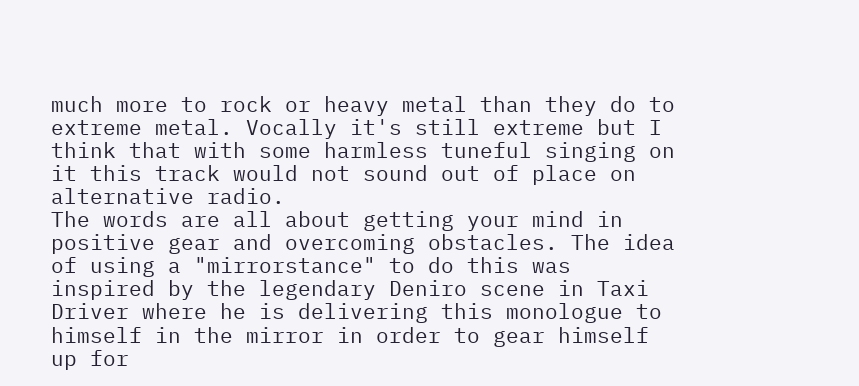much more to rock or heavy metal than they do to extreme metal. Vocally it's still extreme but I think that with some harmless tuneful singing on it this track would not sound out of place on alternative radio.
The words are all about getting your mind in positive gear and overcoming obstacles. The idea of using a "mirrorstance" to do this was inspired by the legendary Deniro scene in Taxi Driver where he is delivering this monologue to himself in the mirror in order to gear himself up for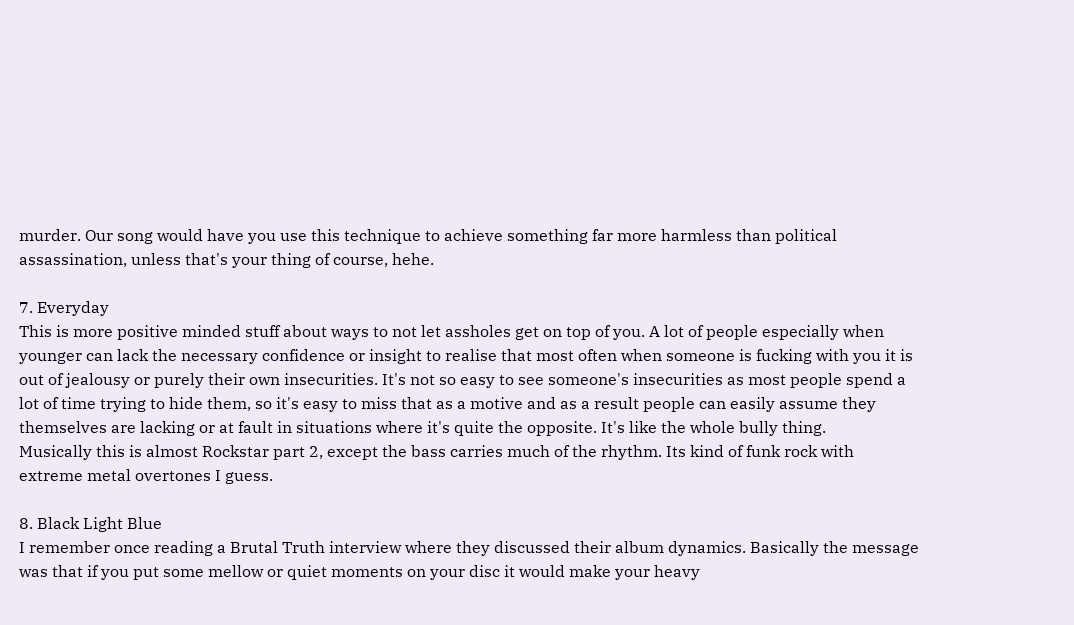murder. Our song would have you use this technique to achieve something far more harmless than political assassination, unless that's your thing of course, hehe.

7. Everyday
This is more positive minded stuff about ways to not let assholes get on top of you. A lot of people especially when younger can lack the necessary confidence or insight to realise that most often when someone is fucking with you it is out of jealousy or purely their own insecurities. It's not so easy to see someone's insecurities as most people spend a lot of time trying to hide them, so it's easy to miss that as a motive and as a result people can easily assume they themselves are lacking or at fault in situations where it's quite the opposite. It's like the whole bully thing.
Musically this is almost Rockstar part 2, except the bass carries much of the rhythm. Its kind of funk rock with extreme metal overtones I guess.

8. Black Light Blue
I remember once reading a Brutal Truth interview where they discussed their album dynamics. Basically the message was that if you put some mellow or quiet moments on your disc it would make your heavy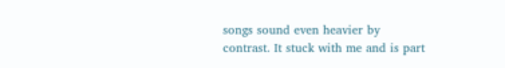songs sound even heavier by contrast. It stuck with me and is part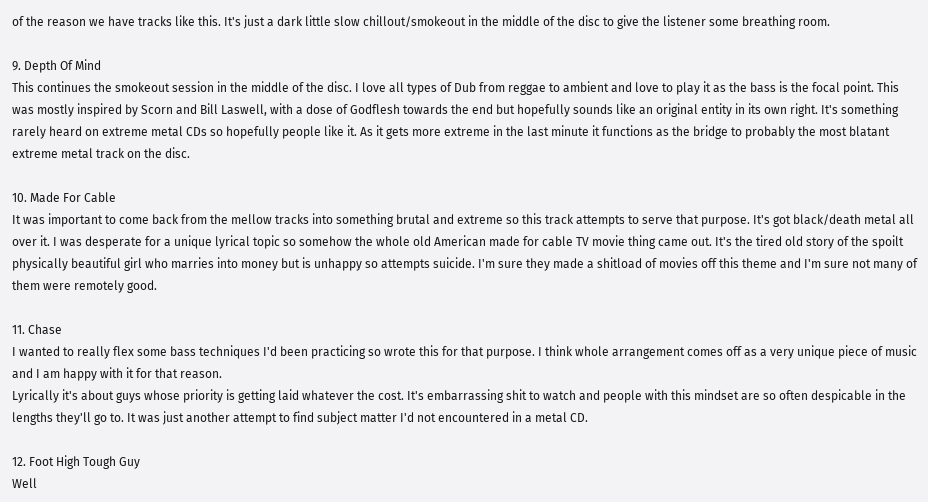of the reason we have tracks like this. It's just a dark little slow chillout/smokeout in the middle of the disc to give the listener some breathing room.

9. Depth Of Mind
This continues the smokeout session in the middle of the disc. I love all types of Dub from reggae to ambient and love to play it as the bass is the focal point. This was mostly inspired by Scorn and Bill Laswell, with a dose of Godflesh towards the end but hopefully sounds like an original entity in its own right. It's something rarely heard on extreme metal CDs so hopefully people like it. As it gets more extreme in the last minute it functions as the bridge to probably the most blatant extreme metal track on the disc.

10. Made For Cable
It was important to come back from the mellow tracks into something brutal and extreme so this track attempts to serve that purpose. It's got black/death metal all over it. I was desperate for a unique lyrical topic so somehow the whole old American made for cable TV movie thing came out. It's the tired old story of the spoilt physically beautiful girl who marries into money but is unhappy so attempts suicide. I'm sure they made a shitload of movies off this theme and I'm sure not many of them were remotely good.

11. Chase
I wanted to really flex some bass techniques I'd been practicing so wrote this for that purpose. I think whole arrangement comes off as a very unique piece of music and I am happy with it for that reason.
Lyrically it's about guys whose priority is getting laid whatever the cost. It's embarrassing shit to watch and people with this mindset are so often despicable in the lengths they'll go to. It was just another attempt to find subject matter I'd not encountered in a metal CD.

12. Foot High Tough Guy
Well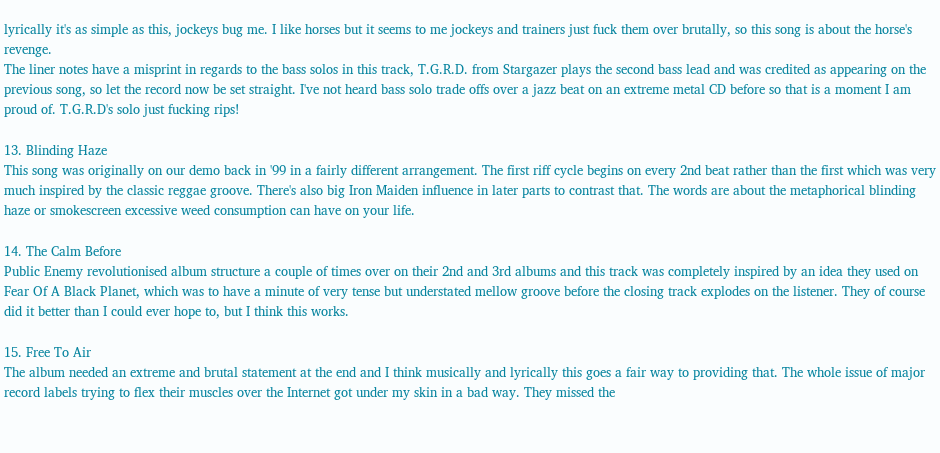lyrically it's as simple as this, jockeys bug me. I like horses but it seems to me jockeys and trainers just fuck them over brutally, so this song is about the horse's revenge.
The liner notes have a misprint in regards to the bass solos in this track, T.G.R.D. from Stargazer plays the second bass lead and was credited as appearing on the previous song, so let the record now be set straight. I've not heard bass solo trade offs over a jazz beat on an extreme metal CD before so that is a moment I am proud of. T.G.R.D's solo just fucking rips!

13. Blinding Haze
This song was originally on our demo back in '99 in a fairly different arrangement. The first riff cycle begins on every 2nd beat rather than the first which was very much inspired by the classic reggae groove. There's also big Iron Maiden influence in later parts to contrast that. The words are about the metaphorical blinding haze or smokescreen excessive weed consumption can have on your life.

14. The Calm Before
Public Enemy revolutionised album structure a couple of times over on their 2nd and 3rd albums and this track was completely inspired by an idea they used on Fear Of A Black Planet, which was to have a minute of very tense but understated mellow groove before the closing track explodes on the listener. They of course did it better than I could ever hope to, but I think this works.

15. Free To Air
The album needed an extreme and brutal statement at the end and I think musically and lyrically this goes a fair way to providing that. The whole issue of major record labels trying to flex their muscles over the Internet got under my skin in a bad way. They missed the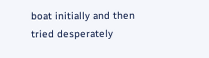boat initially and then tried desperately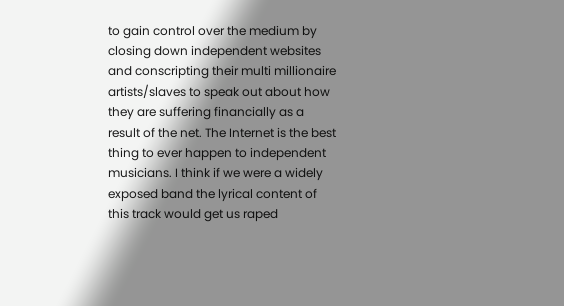to gain control over the medium by closing down independent websites and conscripting their multi millionaire artists/slaves to speak out about how they are suffering financially as a result of the net. The Internet is the best thing to ever happen to independent musicians. I think if we were a widely exposed band the lyrical content of this track would get us raped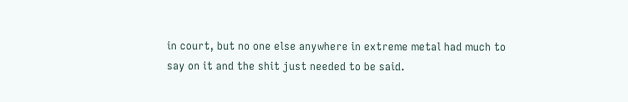in court, but no one else anywhere in extreme metal had much to say on it and the shit just needed to be said.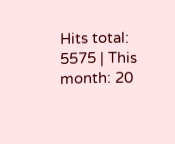Hits total: 5575 | This month: 20